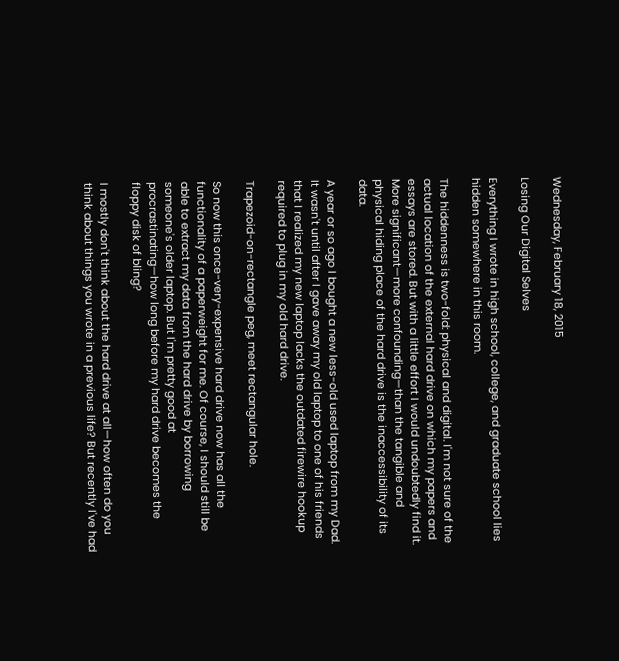Wednesday, February 18, 2015

Losing Our Digital Selves

Everything I wrote in high school, college, and graduate school lies hidden somewhere in this room.

The hiddenness is two-fold: physical and digital. I'm not sure of the actual location of the external hard drive on which my papers and essays are stored. But with a little effort I would undoubtedly find it. More significant—more confounding—than the tangible and physical hiding place of the hard drive is the inaccessibility of its data.

A year or so ago I bought a new less-old used laptop from my Dad. It wasn't until after I gave away my old laptop to one of his friends that I realized my new laptop lacks the outdated firewire hookup required to plug in my old hard drive.

Trapezoid-on-rectangle peg, meet rectangular hole.

So now this once-very-expensive hard drive now has all the functionality of a paperweight for me. Of course, I should still be able to extract my data from the hard drive by borrowing someone's older laptop. But I'm pretty good at procrastinating—how long before my hard drive becomes the floppy disk of bling?

I mostly don't think about the hard drive at all—how often do you think about things you wrote in a previous life? But recently I've had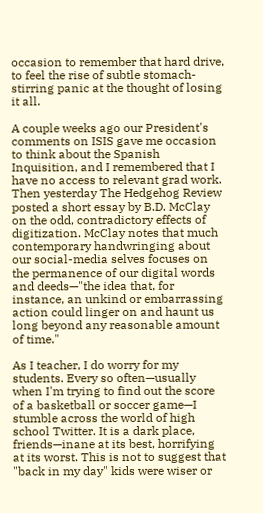occasion to remember that hard drive, to feel the rise of subtle stomach-stirring panic at the thought of losing it all.

A couple weeks ago our President's comments on ISIS gave me occasion to think about the Spanish Inquisition, and I remembered that I have no access to relevant grad work. Then yesterday The Hedgehog Review posted a short essay by B.D. McClay on the odd, contradictory effects of digitization. McClay notes that much contemporary handwringing about our social-media selves focuses on the permanence of our digital words and deeds—"the idea that, for instance, an unkind or embarrassing action could linger on and haunt us long beyond any reasonable amount of time."

As I teacher, I do worry for my students. Every so often—usually when I'm trying to find out the score of a basketball or soccer game—I stumble across the world of high school Twitter. It is a dark place, friends—inane at its best, horrifying at its worst. This is not to suggest that "back in my day" kids were wiser or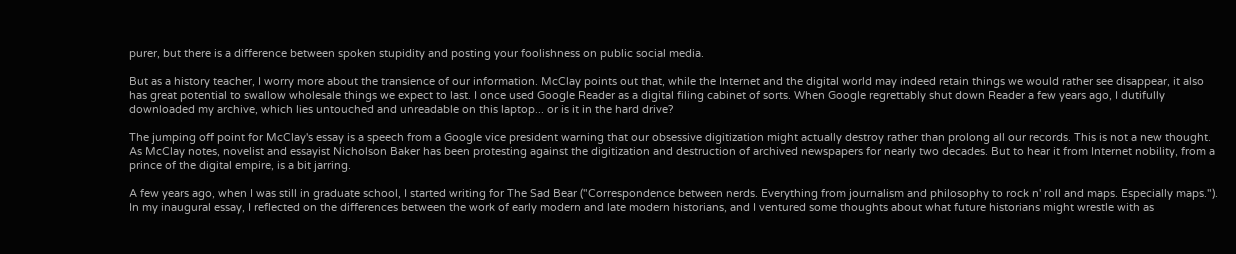purer, but there is a difference between spoken stupidity and posting your foolishness on public social media.

But as a history teacher, I worry more about the transience of our information. McClay points out that, while the Internet and the digital world may indeed retain things we would rather see disappear, it also has great potential to swallow wholesale things we expect to last. I once used Google Reader as a digital filing cabinet of sorts. When Google regrettably shut down Reader a few years ago, I dutifully downloaded my archive, which lies untouched and unreadable on this laptop... or is it in the hard drive?

The jumping off point for McClay's essay is a speech from a Google vice president warning that our obsessive digitization might actually destroy rather than prolong all our records. This is not a new thought. As McClay notes, novelist and essayist Nicholson Baker has been protesting against the digitization and destruction of archived newspapers for nearly two decades. But to hear it from Internet nobility, from a prince of the digital empire, is a bit jarring.

A few years ago, when I was still in graduate school, I started writing for The Sad Bear ("Correspondence between nerds. Everything from journalism and philosophy to rock n' roll and maps. Especially maps."). In my inaugural essay, I reflected on the differences between the work of early modern and late modern historians, and I ventured some thoughts about what future historians might wrestle with as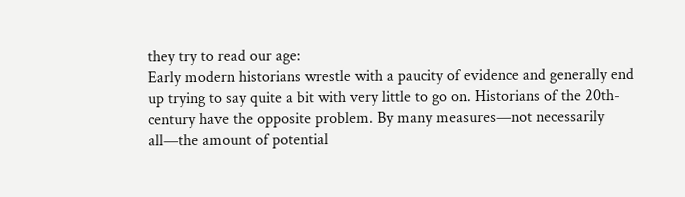they try to read our age:
Early modern historians wrestle with a paucity of evidence and generally end up trying to say quite a bit with very little to go on. Historians of the 20th-century have the opposite problem. By many measures—not necessarily all—the amount of potential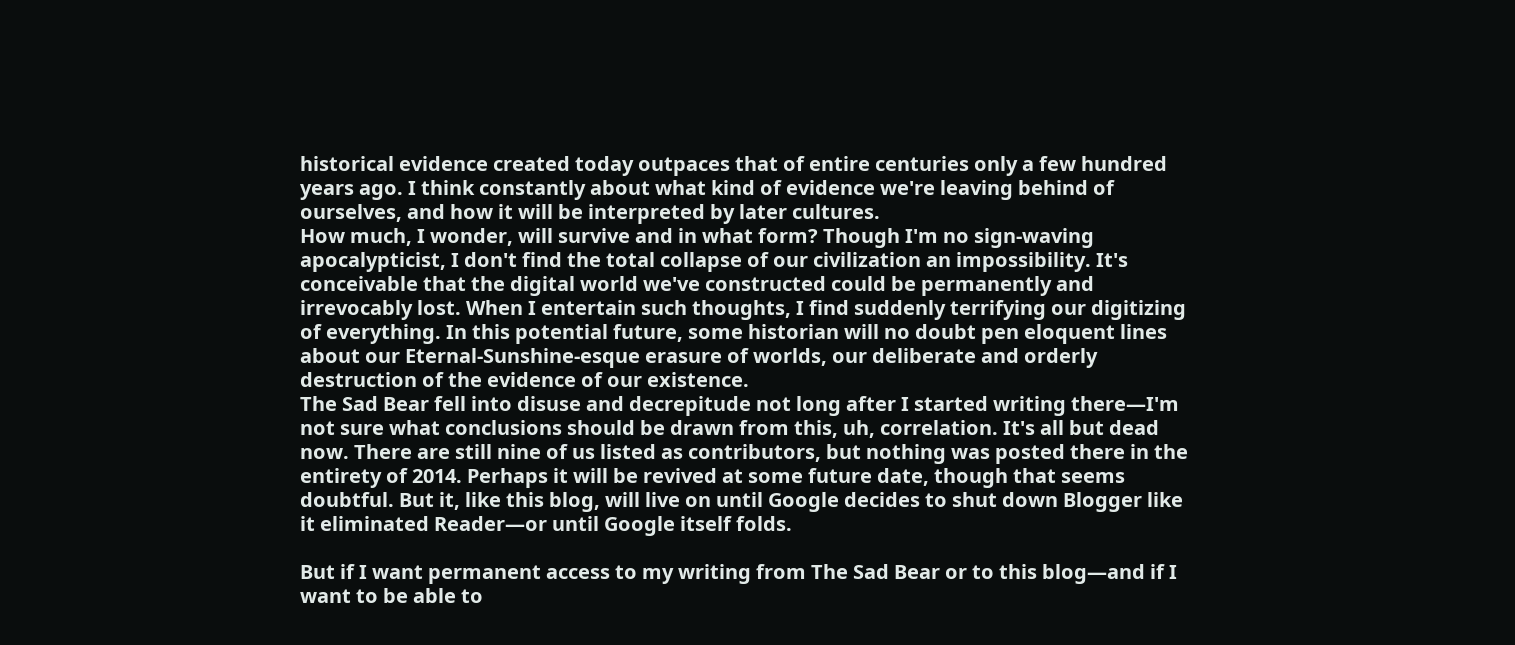historical evidence created today outpaces that of entire centuries only a few hundred years ago. I think constantly about what kind of evidence we're leaving behind of ourselves, and how it will be interpreted by later cultures.
How much, I wonder, will survive and in what form? Though I'm no sign-waving apocalypticist, I don't find the total collapse of our civilization an impossibility. It's conceivable that the digital world we've constructed could be permanently and irrevocably lost. When I entertain such thoughts, I find suddenly terrifying our digitizing of everything. In this potential future, some historian will no doubt pen eloquent lines about our Eternal-Sunshine-esque erasure of worlds, our deliberate and orderly destruction of the evidence of our existence.
The Sad Bear fell into disuse and decrepitude not long after I started writing there—I'm not sure what conclusions should be drawn from this, uh, correlation. It's all but dead now. There are still nine of us listed as contributors, but nothing was posted there in the entirety of 2014. Perhaps it will be revived at some future date, though that seems doubtful. But it, like this blog, will live on until Google decides to shut down Blogger like it eliminated Reader—or until Google itself folds.

But if I want permanent access to my writing from The Sad Bear or to this blog—and if I want to be able to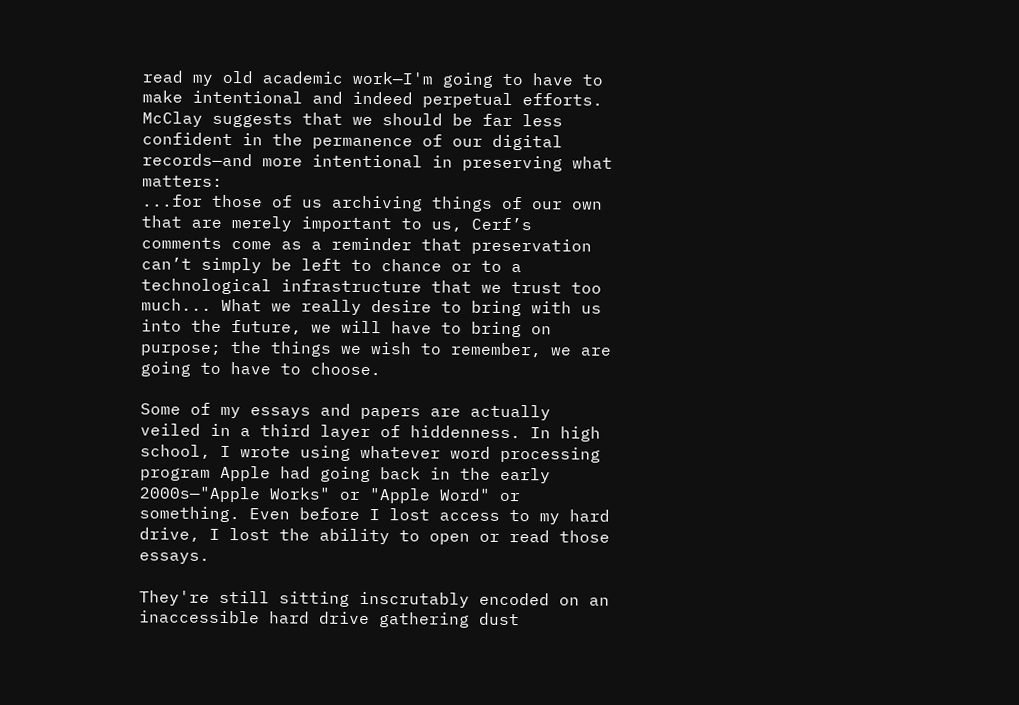read my old academic work—I'm going to have to make intentional and indeed perpetual efforts. McClay suggests that we should be far less confident in the permanence of our digital records—and more intentional in preserving what matters:
...for those of us archiving things of our own that are merely important to us, Cerf’s comments come as a reminder that preservation can’t simply be left to chance or to a technological infrastructure that we trust too much... What we really desire to bring with us into the future, we will have to bring on purpose; the things we wish to remember, we are going to have to choose.

Some of my essays and papers are actually veiled in a third layer of hiddenness. In high school, I wrote using whatever word processing program Apple had going back in the early 2000s—"Apple Works" or "Apple Word" or something. Even before I lost access to my hard drive, I lost the ability to open or read those essays.

They're still sitting inscrutably encoded on an inaccessible hard drive gathering dust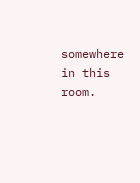somewhere in this room.